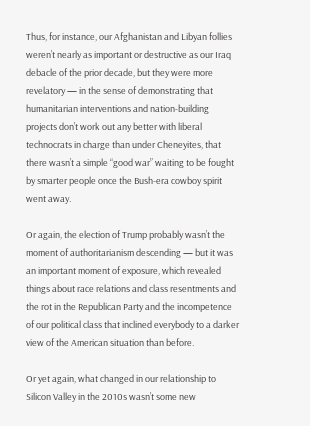Thus, for instance, our Afghanistan and Libyan follies weren’t nearly as important or destructive as our Iraq debacle of the prior decade, but they were more revelatory — in the sense of demonstrating that humanitarian interventions and nation-building projects don’t work out any better with liberal technocrats in charge than under Cheneyites, that there wasn’t a simple “good war” waiting to be fought by smarter people once the Bush-era cowboy spirit went away.

Or again, the election of Trump probably wasn’t the moment of authoritarianism descending — but it was an important moment of exposure, which revealed things about race relations and class resentments and the rot in the Republican Party and the incompetence of our political class that inclined everybody to a darker view of the American situation than before.

Or yet again, what changed in our relationship to Silicon Valley in the 2010s wasn’t some new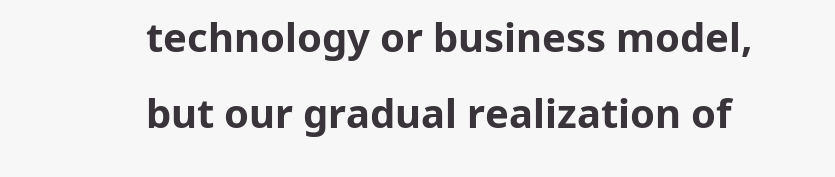technology or business model, but our gradual realization of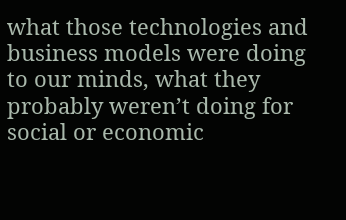what those technologies and business models were doing to our minds, what they probably weren’t doing for social or economic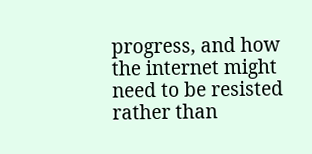progress, and how the internet might need to be resisted rather than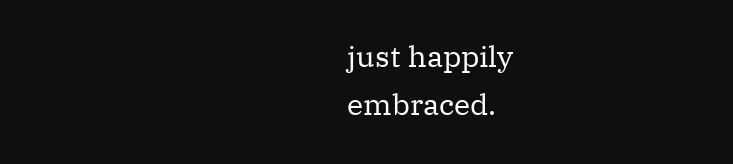just happily embraced.